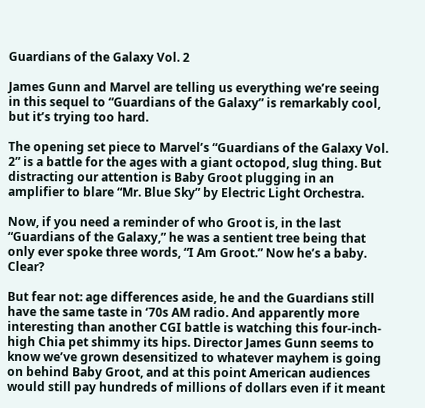Guardians of the Galaxy Vol. 2

James Gunn and Marvel are telling us everything we’re seeing in this sequel to “Guardians of the Galaxy” is remarkably cool, but it’s trying too hard.

The opening set piece to Marvel’s “Guardians of the Galaxy Vol. 2” is a battle for the ages with a giant octopod, slug thing. But distracting our attention is Baby Groot plugging in an amplifier to blare “Mr. Blue Sky” by Electric Light Orchestra.

Now, if you need a reminder of who Groot is, in the last “Guardians of the Galaxy,” he was a sentient tree being that only ever spoke three words, “I Am Groot.” Now he’s a baby. Clear?

But fear not: age differences aside, he and the Guardians still have the same taste in ‘70s AM radio. And apparently more interesting than another CGI battle is watching this four-inch-high Chia pet shimmy its hips. Director James Gunn seems to know we’ve grown desensitized to whatever mayhem is going on behind Baby Groot, and at this point American audiences would still pay hundreds of millions of dollars even if it meant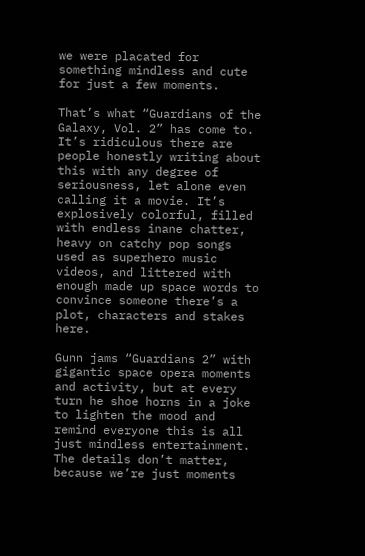we were placated for something mindless and cute for just a few moments.

That’s what “Guardians of the Galaxy, Vol. 2” has come to. It’s ridiculous there are people honestly writing about this with any degree of seriousness, let alone even calling it a movie. It’s explosively colorful, filled with endless inane chatter, heavy on catchy pop songs used as superhero music videos, and littered with enough made up space words to convince someone there’s a plot, characters and stakes here.

Gunn jams “Guardians 2” with gigantic space opera moments and activity, but at every turn he shoe horns in a joke to lighten the mood and remind everyone this is all just mindless entertainment. The details don’t matter, because we’re just moments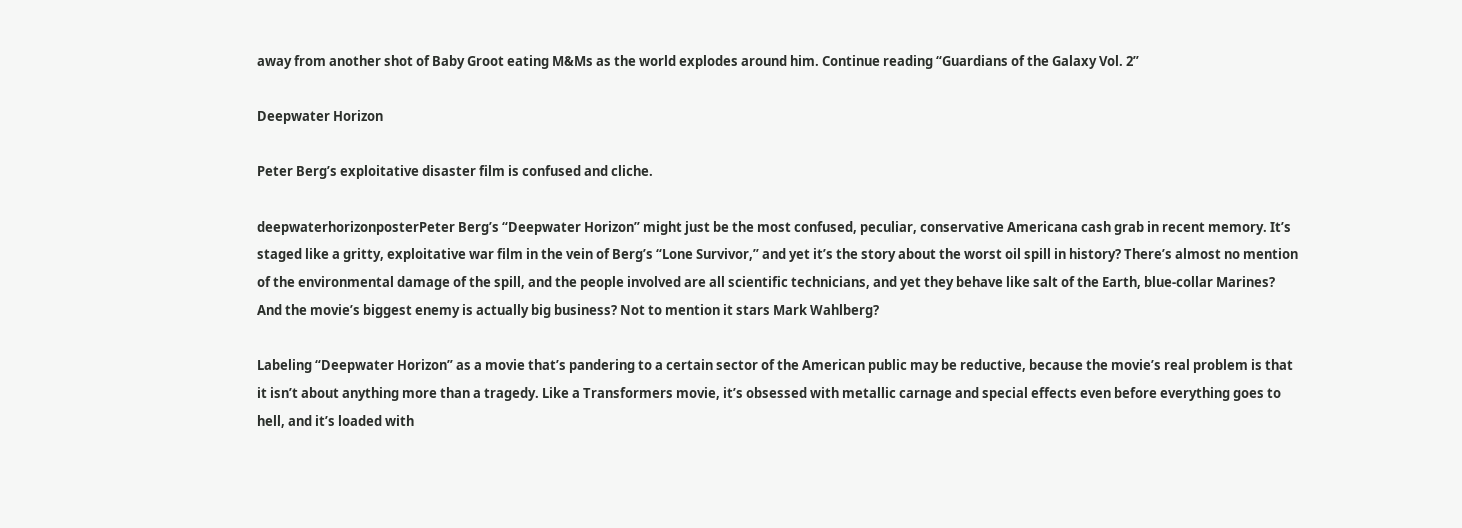away from another shot of Baby Groot eating M&Ms as the world explodes around him. Continue reading “Guardians of the Galaxy Vol. 2”

Deepwater Horizon

Peter Berg’s exploitative disaster film is confused and cliche.

deepwaterhorizonposterPeter Berg’s “Deepwater Horizon” might just be the most confused, peculiar, conservative Americana cash grab in recent memory. It’s staged like a gritty, exploitative war film in the vein of Berg’s “Lone Survivor,” and yet it’s the story about the worst oil spill in history? There’s almost no mention of the environmental damage of the spill, and the people involved are all scientific technicians, and yet they behave like salt of the Earth, blue-collar Marines? And the movie’s biggest enemy is actually big business? Not to mention it stars Mark Wahlberg?

Labeling “Deepwater Horizon” as a movie that’s pandering to a certain sector of the American public may be reductive, because the movie’s real problem is that it isn’t about anything more than a tragedy. Like a Transformers movie, it’s obsessed with metallic carnage and special effects even before everything goes to hell, and it’s loaded with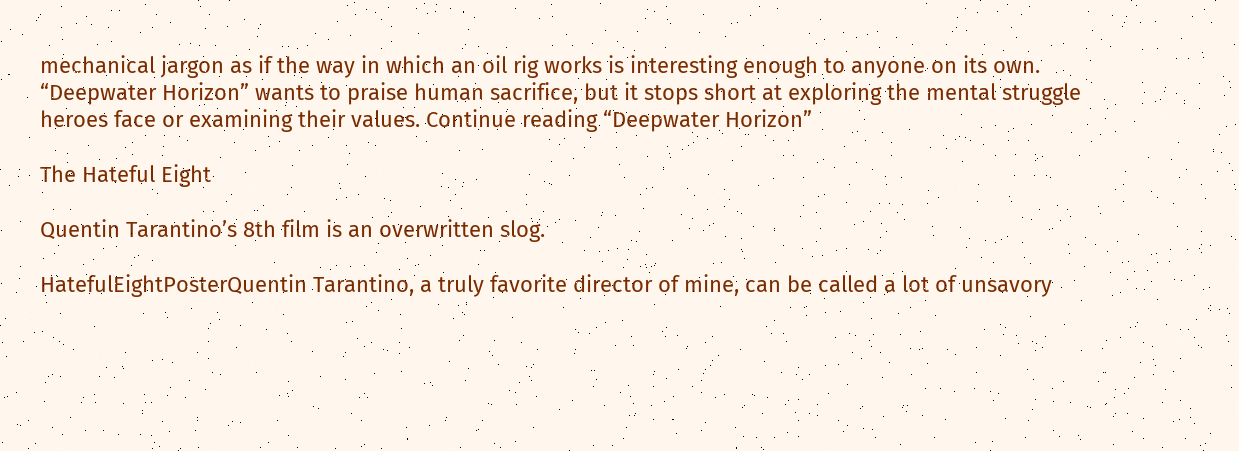mechanical jargon as if the way in which an oil rig works is interesting enough to anyone on its own. “Deepwater Horizon” wants to praise human sacrifice, but it stops short at exploring the mental struggle heroes face or examining their values. Continue reading “Deepwater Horizon”

The Hateful Eight

Quentin Tarantino’s 8th film is an overwritten slog.

HatefulEightPosterQuentin Tarantino, a truly favorite director of mine, can be called a lot of unsavory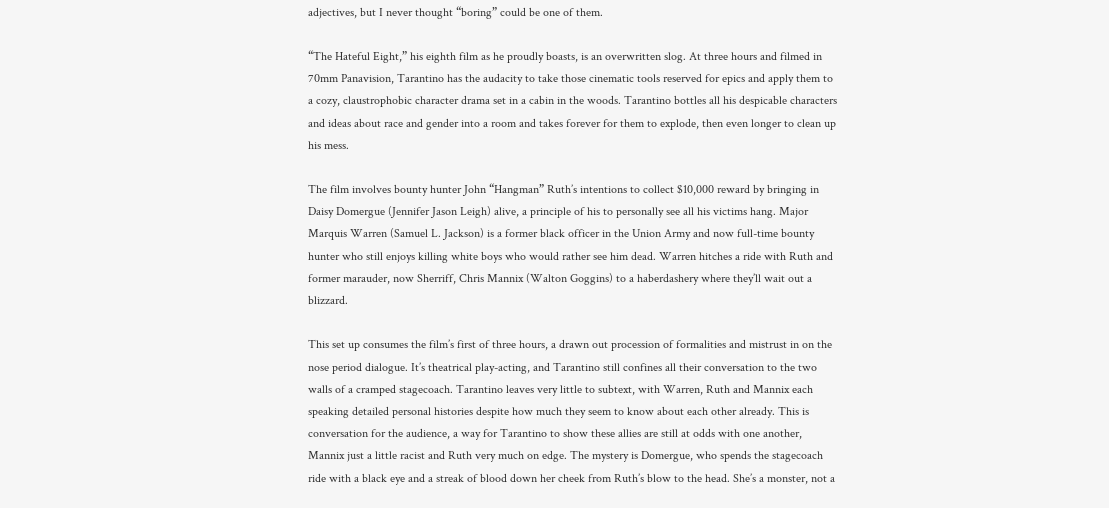adjectives, but I never thought “boring” could be one of them.

“The Hateful Eight,” his eighth film as he proudly boasts, is an overwritten slog. At three hours and filmed in 70mm Panavision, Tarantino has the audacity to take those cinematic tools reserved for epics and apply them to a cozy, claustrophobic character drama set in a cabin in the woods. Tarantino bottles all his despicable characters and ideas about race and gender into a room and takes forever for them to explode, then even longer to clean up his mess.

The film involves bounty hunter John “Hangman” Ruth’s intentions to collect $10,000 reward by bringing in Daisy Domergue (Jennifer Jason Leigh) alive, a principle of his to personally see all his victims hang. Major Marquis Warren (Samuel L. Jackson) is a former black officer in the Union Army and now full-time bounty hunter who still enjoys killing white boys who would rather see him dead. Warren hitches a ride with Ruth and former marauder, now Sherriff, Chris Mannix (Walton Goggins) to a haberdashery where they’ll wait out a blizzard.

This set up consumes the film’s first of three hours, a drawn out procession of formalities and mistrust in on the nose period dialogue. It’s theatrical play-acting, and Tarantino still confines all their conversation to the two walls of a cramped stagecoach. Tarantino leaves very little to subtext, with Warren, Ruth and Mannix each speaking detailed personal histories despite how much they seem to know about each other already. This is conversation for the audience, a way for Tarantino to show these allies are still at odds with one another, Mannix just a little racist and Ruth very much on edge. The mystery is Domergue, who spends the stagecoach ride with a black eye and a streak of blood down her cheek from Ruth’s blow to the head. She’s a monster, not a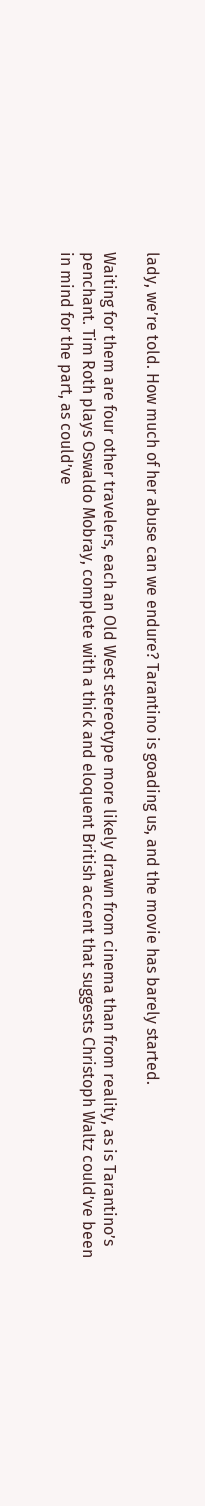lady, we’re told. How much of her abuse can we endure? Tarantino is goading us, and the movie has barely started.

Waiting for them are four other travelers, each an Old West stereotype more likely drawn from cinema than from reality, as is Tarantino’s penchant. Tim Roth plays Oswaldo Mobray, complete with a thick and eloquent British accent that suggests Christoph Waltz could’ve been in mind for the part, as could’ve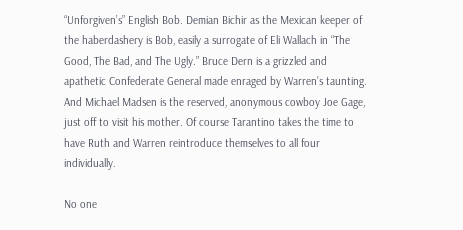“Unforgiven’s” English Bob. Demian Bichir as the Mexican keeper of the haberdashery is Bob, easily a surrogate of Eli Wallach in “The Good, The Bad, and The Ugly.” Bruce Dern is a grizzled and apathetic Confederate General made enraged by Warren’s taunting. And Michael Madsen is the reserved, anonymous cowboy Joe Gage, just off to visit his mother. Of course Tarantino takes the time to have Ruth and Warren reintroduce themselves to all four individually.

No one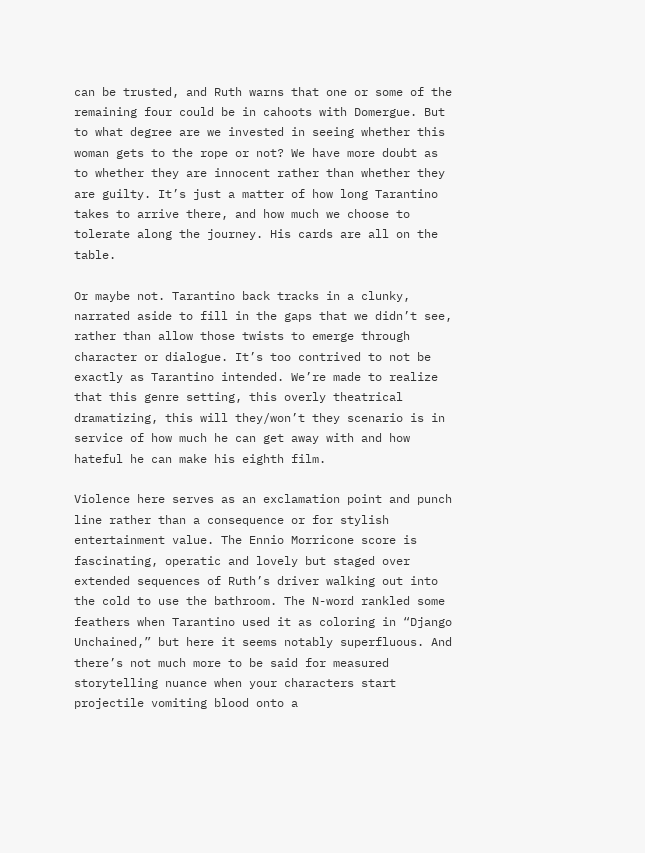can be trusted, and Ruth warns that one or some of the remaining four could be in cahoots with Domergue. But to what degree are we invested in seeing whether this woman gets to the rope or not? We have more doubt as to whether they are innocent rather than whether they are guilty. It’s just a matter of how long Tarantino takes to arrive there, and how much we choose to tolerate along the journey. His cards are all on the table.

Or maybe not. Tarantino back tracks in a clunky, narrated aside to fill in the gaps that we didn’t see, rather than allow those twists to emerge through character or dialogue. It’s too contrived to not be exactly as Tarantino intended. We’re made to realize that this genre setting, this overly theatrical dramatizing, this will they/won’t they scenario is in service of how much he can get away with and how hateful he can make his eighth film.

Violence here serves as an exclamation point and punch line rather than a consequence or for stylish entertainment value. The Ennio Morricone score is fascinating, operatic and lovely but staged over extended sequences of Ruth’s driver walking out into the cold to use the bathroom. The N-word rankled some feathers when Tarantino used it as coloring in “Django Unchained,” but here it seems notably superfluous. And there’s not much more to be said for measured storytelling nuance when your characters start projectile vomiting blood onto a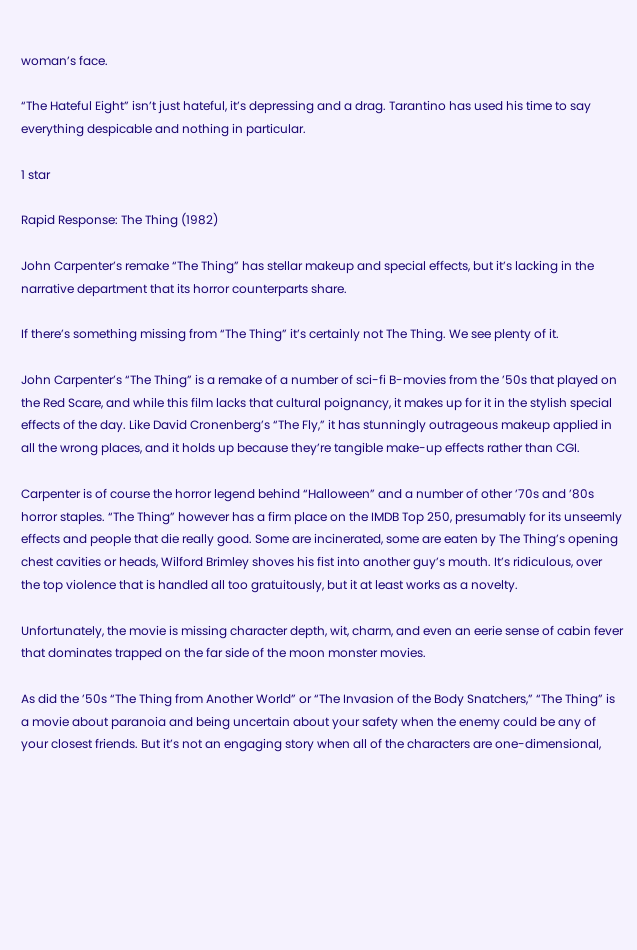woman’s face.

“The Hateful Eight” isn’t just hateful, it’s depressing and a drag. Tarantino has used his time to say everything despicable and nothing in particular.

1 star

Rapid Response: The Thing (1982)

John Carpenter’s remake “The Thing” has stellar makeup and special effects, but it’s lacking in the narrative department that its horror counterparts share.

If there’s something missing from “The Thing” it’s certainly not The Thing. We see plenty of it.

John Carpenter’s “The Thing” is a remake of a number of sci-fi B-movies from the ’50s that played on the Red Scare, and while this film lacks that cultural poignancy, it makes up for it in the stylish special effects of the day. Like David Cronenberg’s “The Fly,” it has stunningly outrageous makeup applied in all the wrong places, and it holds up because they’re tangible make-up effects rather than CGI.

Carpenter is of course the horror legend behind “Halloween” and a number of other ’70s and ’80s horror staples. “The Thing” however has a firm place on the IMDB Top 250, presumably for its unseemly effects and people that die really good. Some are incinerated, some are eaten by The Thing’s opening chest cavities or heads, Wilford Brimley shoves his fist into another guy’s mouth. It’s ridiculous, over the top violence that is handled all too gratuitously, but it at least works as a novelty.

Unfortunately, the movie is missing character depth, wit, charm, and even an eerie sense of cabin fever that dominates trapped on the far side of the moon monster movies.

As did the ’50s “The Thing from Another World” or “The Invasion of the Body Snatchers,” “The Thing” is a movie about paranoia and being uncertain about your safety when the enemy could be any of your closest friends. But it’s not an engaging story when all of the characters are one-dimensional,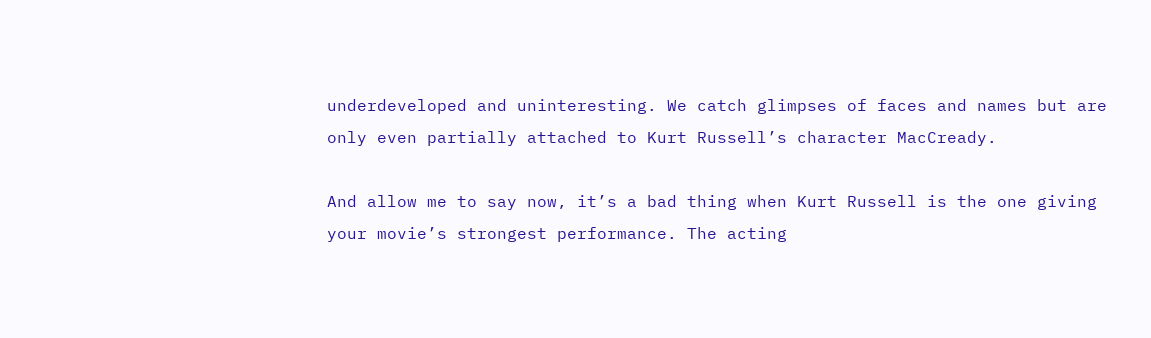underdeveloped and uninteresting. We catch glimpses of faces and names but are only even partially attached to Kurt Russell’s character MacCready.

And allow me to say now, it’s a bad thing when Kurt Russell is the one giving your movie’s strongest performance. The acting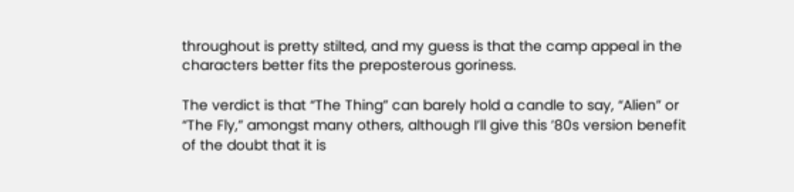throughout is pretty stilted, and my guess is that the camp appeal in the characters better fits the preposterous goriness.

The verdict is that “The Thing” can barely hold a candle to say, “Alien” or “The Fly,” amongst many others, although I’ll give this ’80s version benefit of the doubt that it is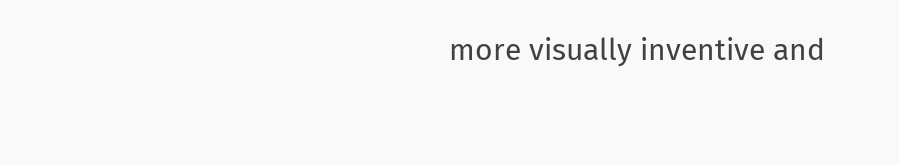more visually inventive and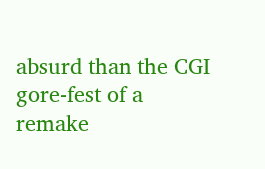absurd than the CGI gore-fest of a remake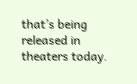that’s being released in theaters today.